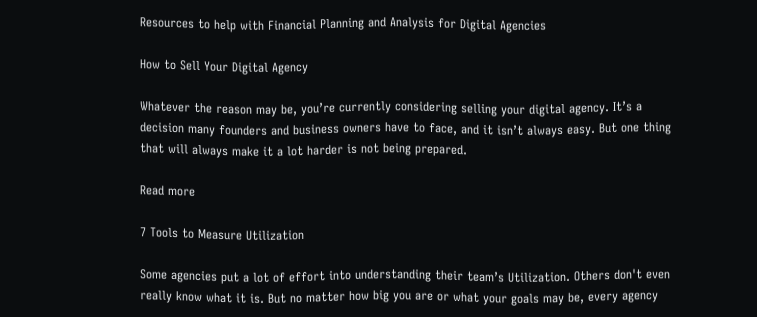Resources to help with Financial Planning and Analysis for Digital Agencies

How to Sell Your Digital Agency

Whatever the reason may be, you’re currently considering selling your digital agency. It’s a decision many founders and business owners have to face, and it isn’t always easy. But one thing that will always make it a lot harder is not being prepared.

Read more

7 Tools to Measure Utilization

Some agencies put a lot of effort into understanding their team’s Utilization. Others don't even really know what it is. But no matter how big you are or what your goals may be, every agency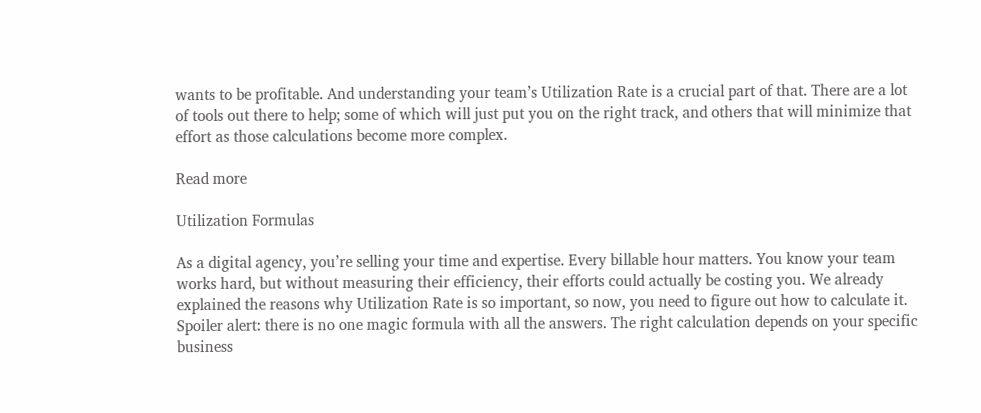wants to be profitable. And understanding your team’s Utilization Rate is a crucial part of that. There are a lot of tools out there to help; some of which will just put you on the right track, and others that will minimize that effort as those calculations become more complex.

Read more

Utilization Formulas

As a digital agency, you’re selling your time and expertise. Every billable hour matters. You know your team works hard, but without measuring their efficiency, their efforts could actually be costing you. We already explained the reasons why Utilization Rate is so important, so now, you need to figure out how to calculate it. Spoiler alert: there is no one magic formula with all the answers. The right calculation depends on your specific business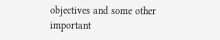objectives and some other important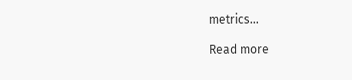metrics...

Read more